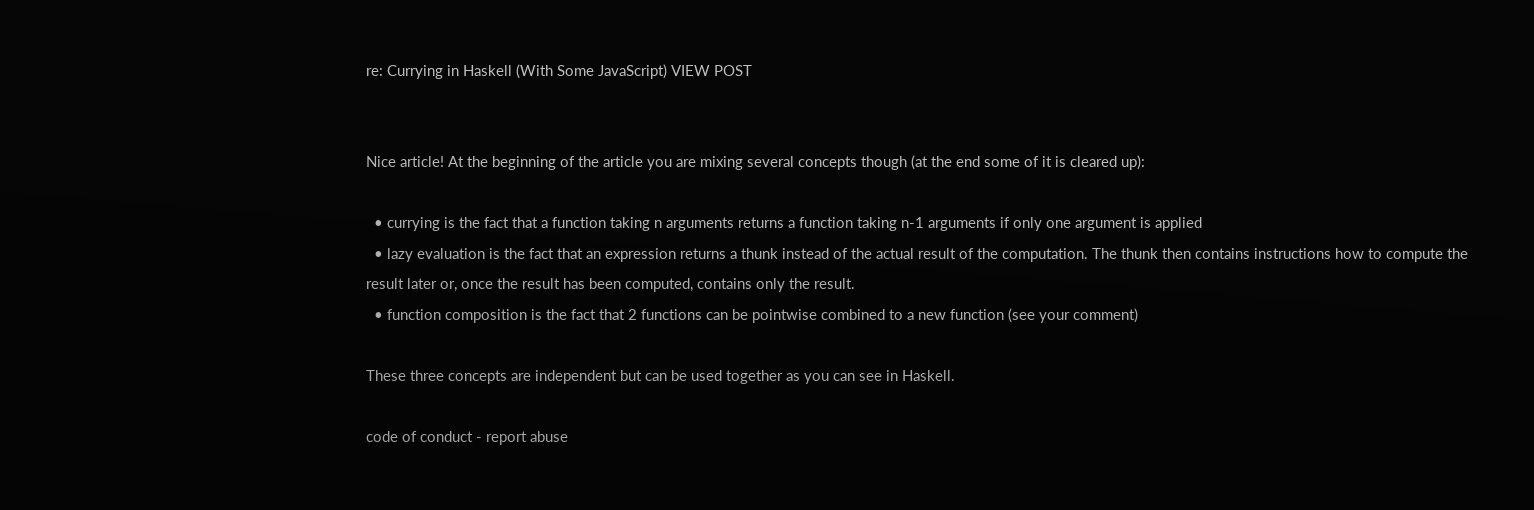re: Currying in Haskell (With Some JavaScript) VIEW POST


Nice article! At the beginning of the article you are mixing several concepts though (at the end some of it is cleared up):

  • currying is the fact that a function taking n arguments returns a function taking n-1 arguments if only one argument is applied
  • lazy evaluation is the fact that an expression returns a thunk instead of the actual result of the computation. The thunk then contains instructions how to compute the result later or, once the result has been computed, contains only the result.
  • function composition is the fact that 2 functions can be pointwise combined to a new function (see your comment)

These three concepts are independent but can be used together as you can see in Haskell.

code of conduct - report abuse